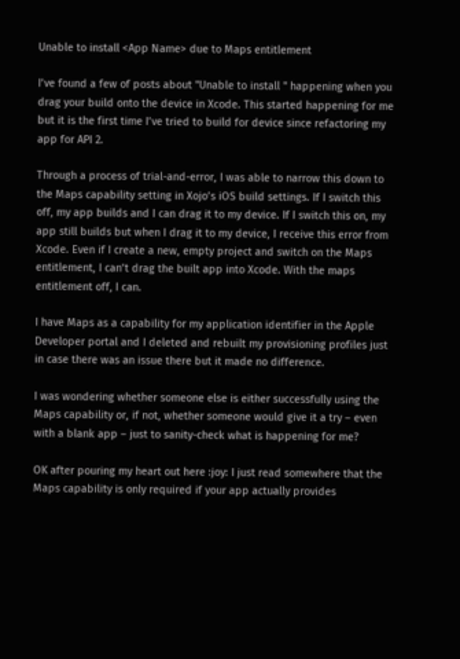Unable to install <App Name> due to Maps entitlement

I’ve found a few of posts about "Unable to install " happening when you drag your build onto the device in Xcode. This started happening for me but it is the first time I’ve tried to build for device since refactoring my app for API 2.

Through a process of trial-and-error, I was able to narrow this down to the Maps capability setting in Xojo’s iOS build settings. If I switch this off, my app builds and I can drag it to my device. If I switch this on, my app still builds but when I drag it to my device, I receive this error from Xcode. Even if I create a new, empty project and switch on the Maps entitlement, I can’t drag the built app into Xcode. With the maps entitlement off, I can.

I have Maps as a capability for my application identifier in the Apple Developer portal and I deleted and rebuilt my provisioning profiles just in case there was an issue there but it made no difference.

I was wondering whether someone else is either successfully using the Maps capability or, if not, whether someone would give it a try – even with a blank app – just to sanity-check what is happening for me?

OK after pouring my heart out here :joy: I just read somewhere that the Maps capability is only required if your app actually provides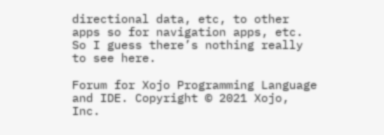directional data, etc, to other apps so for navigation apps, etc. So I guess there’s nothing really to see here.

Forum for Xojo Programming Language and IDE. Copyright © 2021 Xojo, Inc.